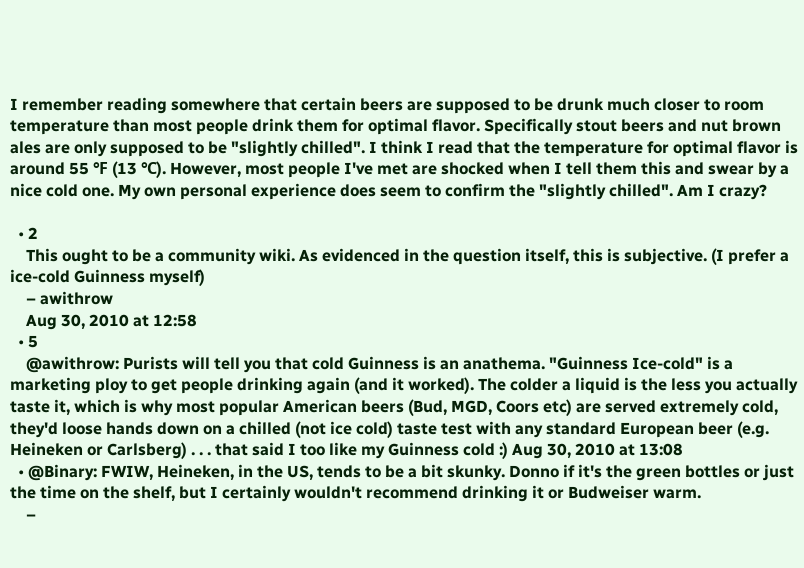I remember reading somewhere that certain beers are supposed to be drunk much closer to room temperature than most people drink them for optimal flavor. Specifically stout beers and nut brown ales are only supposed to be "slightly chilled". I think I read that the temperature for optimal flavor is around 55 ℉ (13 ℃). However, most people I've met are shocked when I tell them this and swear by a nice cold one. My own personal experience does seem to confirm the "slightly chilled". Am I crazy?

  • 2
    This ought to be a community wiki. As evidenced in the question itself, this is subjective. (I prefer a ice-cold Guinness myself)
    – awithrow
    Aug 30, 2010 at 12:58
  • 5
    @awithrow: Purists will tell you that cold Guinness is an anathema. "Guinness Ice-cold" is a marketing ploy to get people drinking again (and it worked). The colder a liquid is the less you actually taste it, which is why most popular American beers (Bud, MGD, Coors etc) are served extremely cold, they'd loose hands down on a chilled (not ice cold) taste test with any standard European beer (e.g. Heineken or Carlsberg) . . . that said I too like my Guinness cold :) Aug 30, 2010 at 13:08
  • @Binary: FWIW, Heineken, in the US, tends to be a bit skunky. Donno if it's the green bottles or just the time on the shelf, but I certainly wouldn't recommend drinking it or Budweiser warm.
    –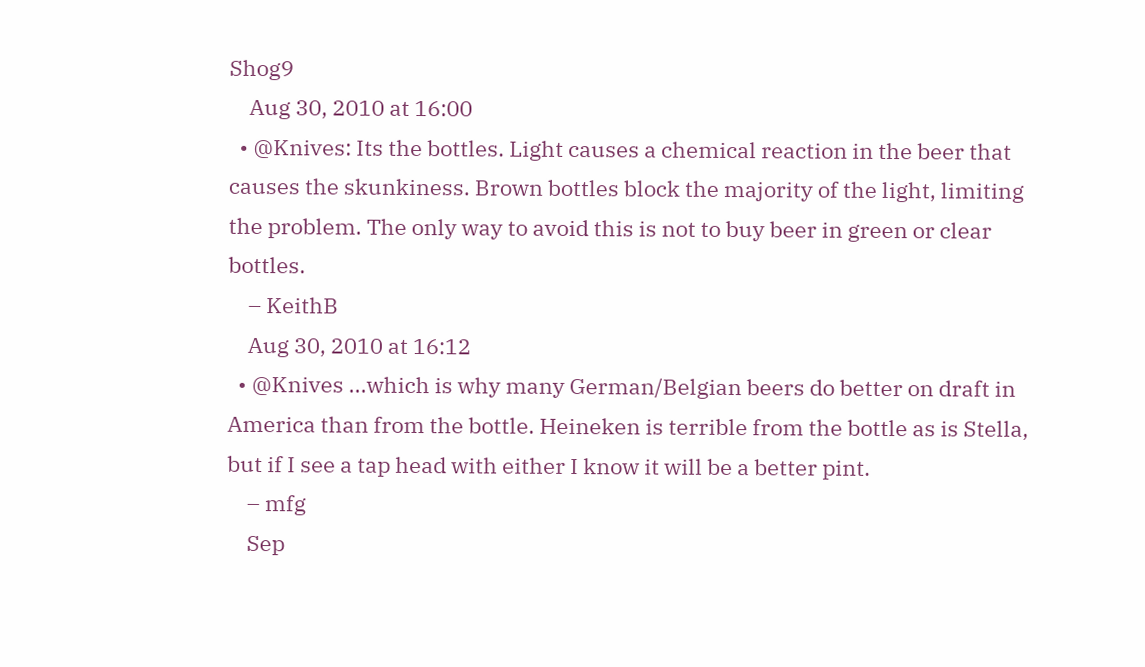Shog9
    Aug 30, 2010 at 16:00
  • @Knives: Its the bottles. Light causes a chemical reaction in the beer that causes the skunkiness. Brown bottles block the majority of the light, limiting the problem. The only way to avoid this is not to buy beer in green or clear bottles.
    – KeithB
    Aug 30, 2010 at 16:12
  • @Knives ...which is why many German/Belgian beers do better on draft in America than from the bottle. Heineken is terrible from the bottle as is Stella, but if I see a tap head with either I know it will be a better pint.
    – mfg
    Sep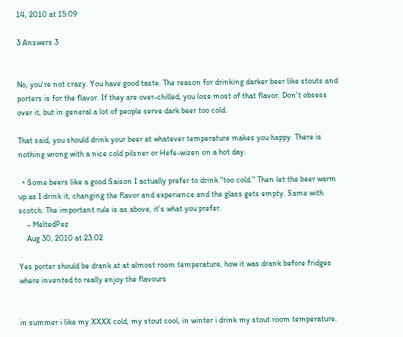14, 2010 at 15:09

3 Answers 3


No, you're not crazy. You have good taste. The reason for drinking darker beer like stouts and porters is for the flavor. If they are over-chilled, you lose most of that flavor. Don't obsess over it, but in general a lot of people serve dark beer too cold.

That said, you should drink your beer at whatever temperature makes you happy. There is nothing wrong with a nice cold pilsner or Hefe-wizen on a hot day.

  • Some beers like a good Saison I actually prefer to drink "too cold." Then let the beer warm up as I drink it, changing the flavor and experience and the glass gets empty. Same with scotch. The important rule is as above, it's what you prefer.
    – MeltedPez
    Aug 30, 2010 at 23:02

Yes porter should be drank at at almost room temperature, how it was drank before fridges where invented to really enjoy the flavours


in summer i like my XXXX cold, my stout cool, in winter i drink my stout room temperature.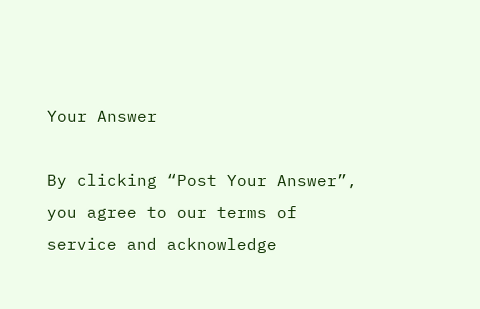Your Answer

By clicking “Post Your Answer”, you agree to our terms of service and acknowledge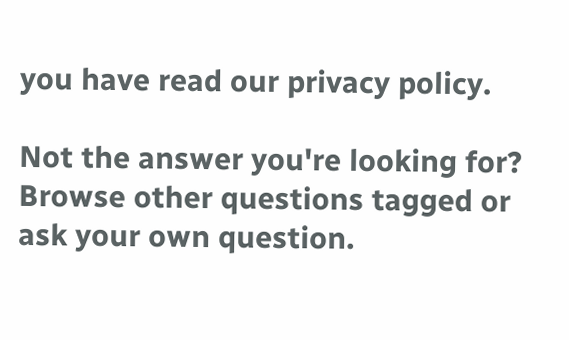you have read our privacy policy.

Not the answer you're looking for? Browse other questions tagged or ask your own question.